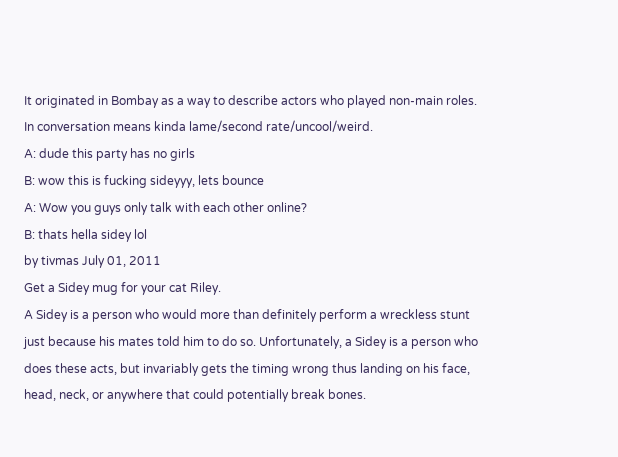It originated in Bombay as a way to describe actors who played non-main roles.
In conversation means kinda lame/second rate/uncool/weird.
A: dude this party has no girls
B: wow this is fucking sideyyy, lets bounce
A: Wow you guys only talk with each other online?
B: thats hella sidey lol
by tivmas July 01, 2011
Get a Sidey mug for your cat Riley.
A Sidey is a person who would more than definitely perform a wreckless stunt just because his mates told him to do so. Unfortunately, a Sidey is a person who does these acts, but invariably gets the timing wrong thus landing on his face, head, neck, or anywhere that could potentially break bones.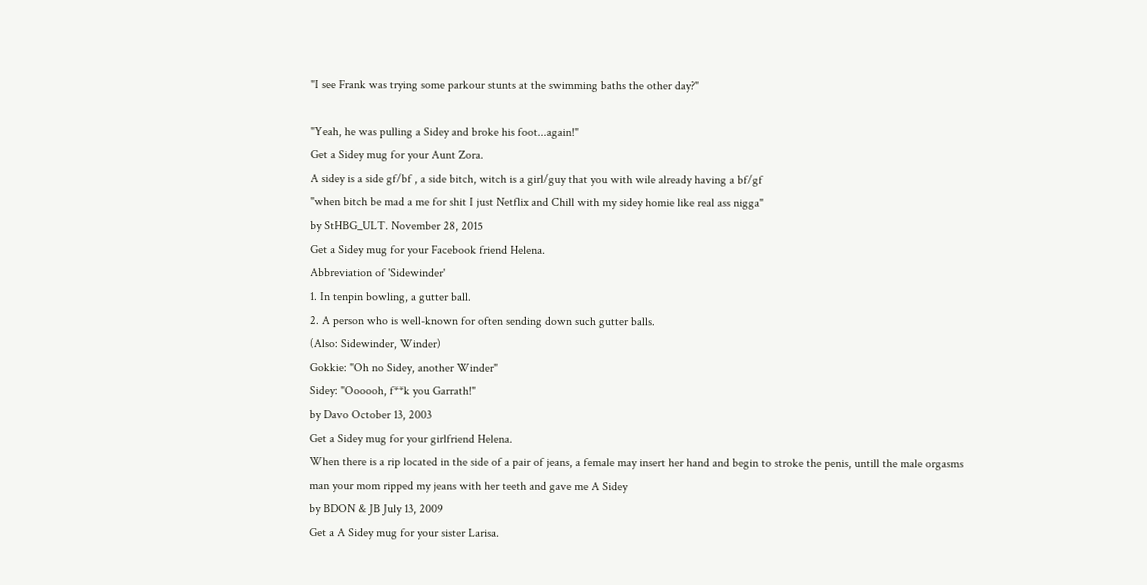"I see Frank was trying some parkour stunts at the swimming baths the other day?"

"Yeah, he was pulling a Sidey and broke his foot...again!"
Get a Sidey mug for your Aunt Zora.
A sidey is a side gf/bf , a side bitch, witch is a girl/guy that you with wile already having a bf/gf
"when bitch be mad a me for shit I just Netflix and Chill with my sidey homie like real ass nigga"
by StHBG_ULT. November 28, 2015
Get a Sidey mug for your Facebook friend Helena.
Abbreviation of 'Sidewinder'
1. In tenpin bowling, a gutter ball.
2. A person who is well-known for often sending down such gutter balls.
(Also: Sidewinder, Winder)
Gokkie: "Oh no Sidey, another Winder"
Sidey: "Oooooh, f**k you Garrath!"
by Davo October 13, 2003
Get a Sidey mug for your girlfriend Helena.
When there is a rip located in the side of a pair of jeans, a female may insert her hand and begin to stroke the penis, untill the male orgasms
man your mom ripped my jeans with her teeth and gave me A Sidey
by BDON & JB July 13, 2009
Get a A Sidey mug for your sister Larisa.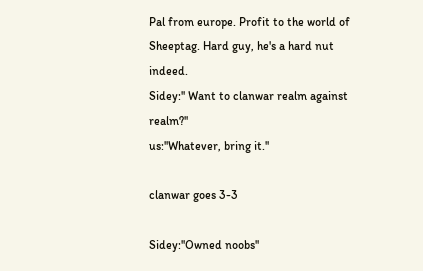Pal from europe. Profit to the world of Sheeptag. Hard guy, he's a hard nut indeed.
Sidey:'' Want to clanwar realm against realm?''
us:''Whatever, bring it.''

clanwar goes 3-3

Sidey:''Owned noobs''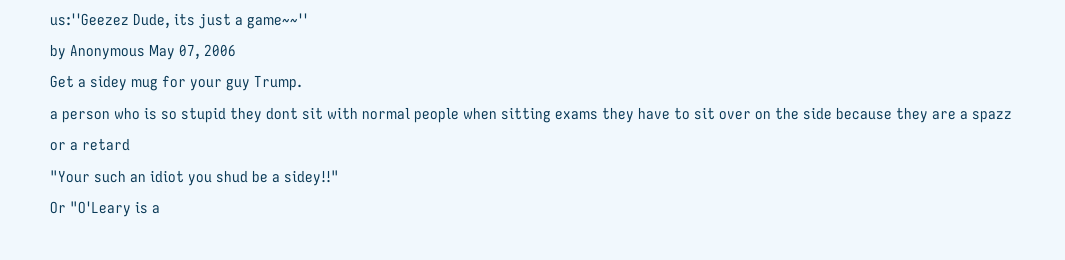us:''Geezez Dude, its just a game~~''
by Anonymous May 07, 2006
Get a sidey mug for your guy Trump.
a person who is so stupid they dont sit with normal people when sitting exams they have to sit over on the side because they are a spazz or a retard
"Your such an idiot you shud be a sidey!!"
Or "O'Leary is a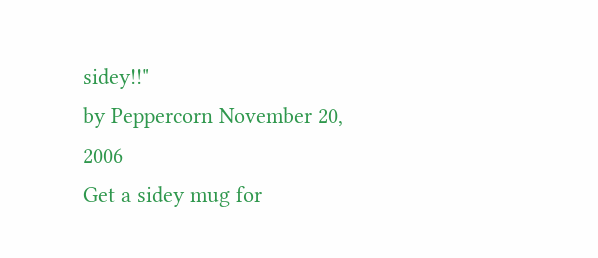sidey!!"
by Peppercorn November 20, 2006
Get a sidey mug for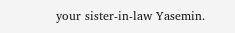your sister-in-law Yasemin.